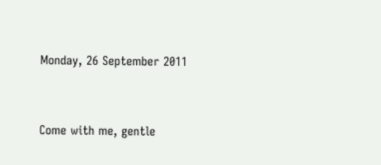Monday, 26 September 2011


Come with me, gentle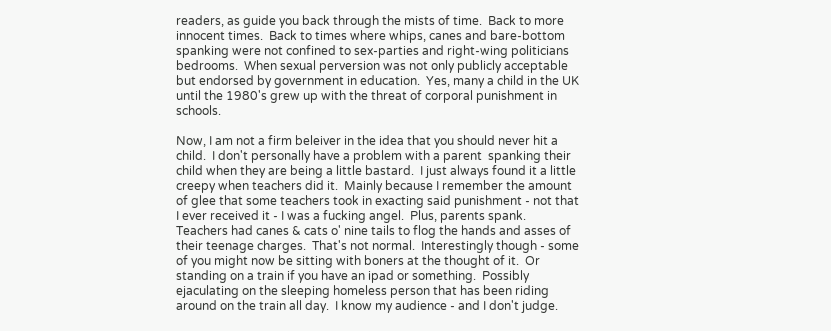readers, as guide you back through the mists of time.  Back to more innocent times.  Back to times where whips, canes and bare-bottom spanking were not confined to sex-parties and right-wing politicians bedrooms.  When sexual perversion was not only publicly acceptable but endorsed by government in education.  Yes, many a child in the UK until the 1980's grew up with the threat of corporal punishment in schools.

Now, I am not a firm beleiver in the idea that you should never hit a child.  I don't personally have a problem with a parent  spanking their child when they are being a little bastard.  I just always found it a little creepy when teachers did it.  Mainly because I remember the amount of glee that some teachers took in exacting said punishment - not that I ever received it - I was a fucking angel.  Plus, parents spank.  Teachers had canes & cats o' nine tails to flog the hands and asses of their teenage charges.  That's not normal.  Interestingly though - some of you might now be sitting with boners at the thought of it.  Or standing on a train if you have an ipad or something.  Possibly ejaculating on the sleeping homeless person that has been riding around on the train all day.  I know my audience - and I don't judge.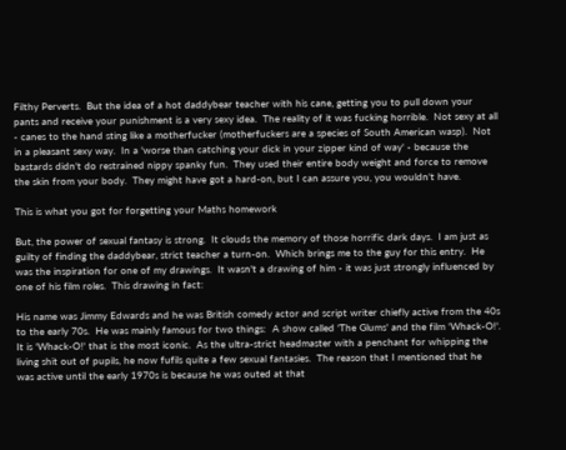Filthy Perverts.  But the idea of a hot daddybear teacher with his cane, getting you to pull down your pants and receive your punishment is a very sexy idea.  The reality of it was fucking horrible.  Not sexy at all - canes to the hand sting like a motherfucker (motherfuckers are a species of South American wasp).  Not in a pleasant sexy way.  In a 'worse than catching your dick in your zipper kind of way' - because the bastards didn't do restrained nippy spanky fun.  They used their entire body weight and force to remove the skin from your body.  They might have got a hard-on, but I can assure you, you wouldn't have.

This is what you got for forgetting your Maths homework

But, the power of sexual fantasy is strong.  It clouds the memory of those horrific dark days.  I am just as guilty of finding the daddybear, strict teacher a turn-on.  Which brings me to the guy for this entry.  He was the inspiration for one of my drawings.  It wasn't a drawing of him - it was just strongly influenced by one of his film roles.  This drawing in fact:

His name was Jimmy Edwards and he was British comedy actor and script writer chiefly active from the 40s to the early 70s.  He was mainly famous for two things:  A show called 'The Glums' and the film 'Whack-O!'.  It is 'Whack-O!' that is the most iconic.  As the ultra-strict headmaster with a penchant for whipping the living shit out of pupils, he now fufils quite a few sexual fantasies.  The reason that I mentioned that he was active until the early 1970s is because he was outed at that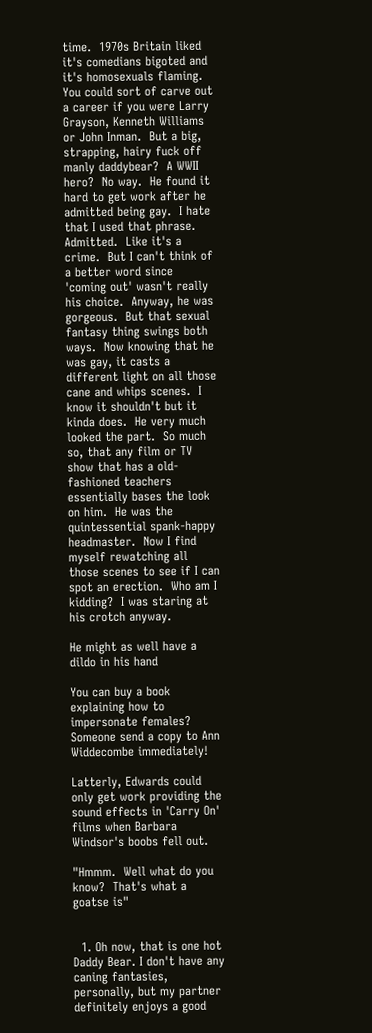time.  1970s Britain liked it's comedians bigoted and it's homosexuals flaming.  You could sort of carve out a career if you were Larry Grayson, Kenneth Williams or John Inman.  But a big, strapping, hairy fuck off manly daddybear?  A WWII hero?  No way.  He found it hard to get work after he admitted being gay.  I hate that I used that phrase.  Admitted.  Like it's a crime.  But I can't think of a better word since 'coming out' wasn't really his choice.  Anyway, he was gorgeous.  But that sexual fantasy thing swings both ways.  Now knowing that he was gay, it casts a different light on all those cane and whips scenes.  I know it shouldn't but it kinda does.  He very much looked the part.  So much so, that any film or TV show that has a old-fashioned teachers essentially bases the look on him.  He was the quintessential spank-happy headmaster.  Now I find myself rewatching all those scenes to see if I can spot an erection.  Who am I kidding?  I was staring at his crotch anyway.

He might as well have a dildo in his hand

You can buy a book explaining how to impersonate females?  Someone send a copy to Ann Widdecombe immediately!

Latterly, Edwards could only get work providing the sound effects in 'Carry On' films when Barbara Windsor's boobs fell out.

"Hmmm.  Well what do you know?  That's what a goatse is"


  1. Oh now, that is one hot Daddy Bear. I don't have any caning fantasies, personally, but my partner definitely enjoys a good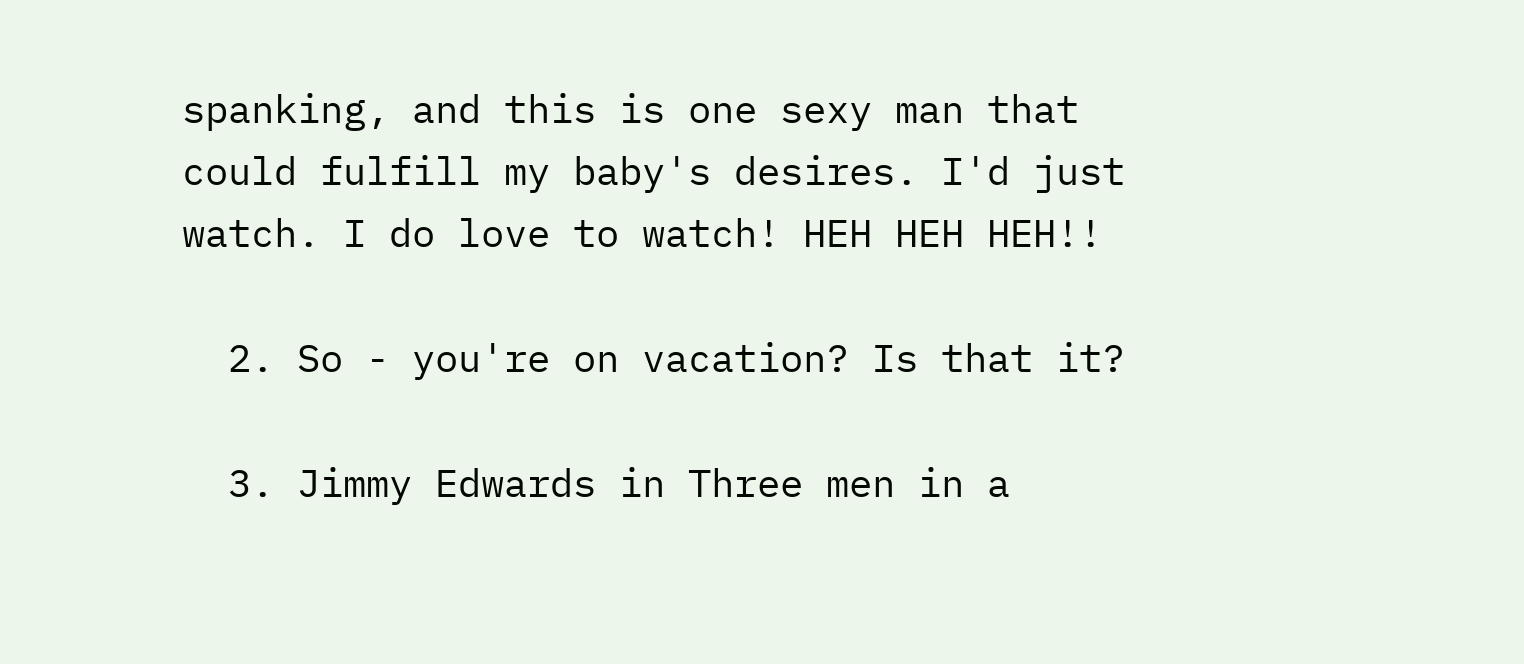spanking, and this is one sexy man that could fulfill my baby's desires. I'd just watch. I do love to watch! HEH HEH HEH!!

  2. So - you're on vacation? Is that it?

  3. Jimmy Edwards in Three men in a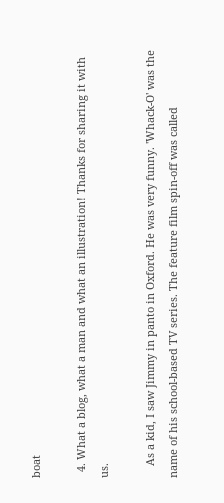boat

  4. What a blog, what a man and what an illustration! Thanks for sharing it with us.

    As a kid, I saw Jimmy in panto in Oxford. He was very funny. 'Whack-O' was the name of his school-based TV series. The feature film spin-off was called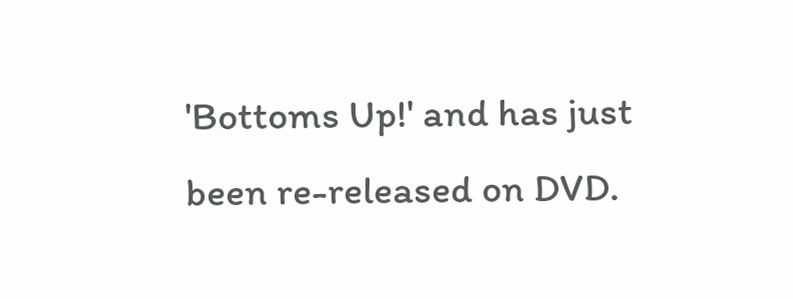'Bottoms Up!' and has just been re-released on DVD.